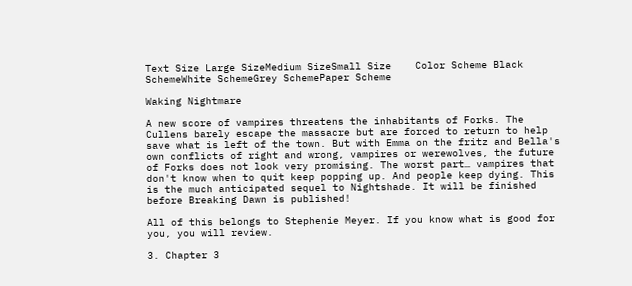Text Size Large SizeMedium SizeSmall Size    Color Scheme Black SchemeWhite SchemeGrey SchemePaper Scheme

Waking Nightmare

A new score of vampires threatens the inhabitants of Forks. The Cullens barely escape the massacre but are forced to return to help save what is left of the town. But with Emma on the fritz and Bella's own conflicts of right and wrong, vampires or werewolves, the future of Forks does not look very promising. The worst part… vampires that don't know when to quit keep popping up. And people keep dying. This is the much anticipated sequel to Nightshade. It will be finished before Breaking Dawn is published!

All of this belongs to Stephenie Meyer. If you know what is good for you, you will review.

3. Chapter 3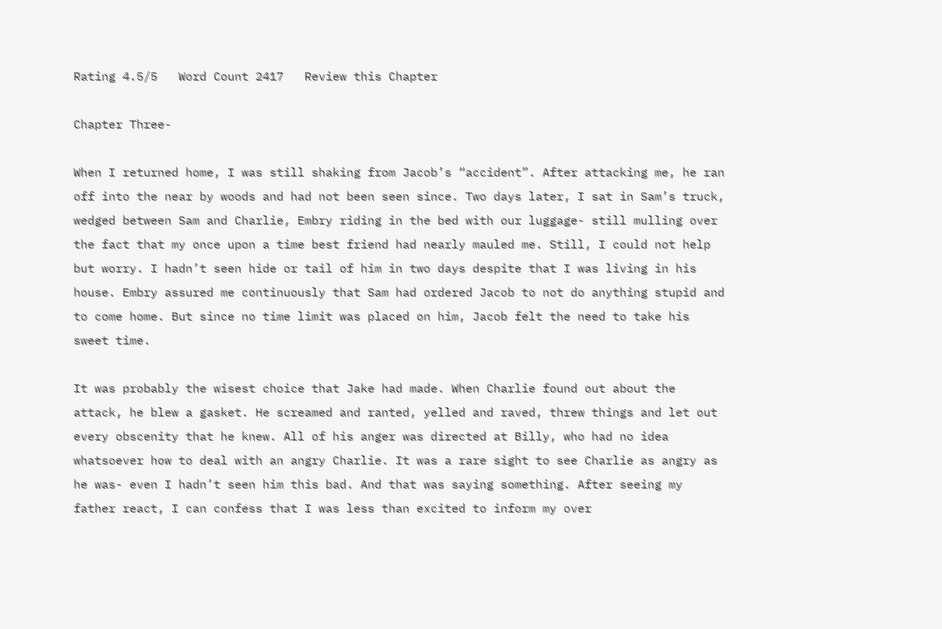Rating 4.5/5   Word Count 2417   Review this Chapter

Chapter Three-

When I returned home, I was still shaking from Jacob’s “accident”. After attacking me, he ran off into the near by woods and had not been seen since. Two days later, I sat in Sam’s truck, wedged between Sam and Charlie, Embry riding in the bed with our luggage- still mulling over the fact that my once upon a time best friend had nearly mauled me. Still, I could not help but worry. I hadn’t seen hide or tail of him in two days despite that I was living in his house. Embry assured me continuously that Sam had ordered Jacob to not do anything stupid and to come home. But since no time limit was placed on him, Jacob felt the need to take his sweet time.

It was probably the wisest choice that Jake had made. When Charlie found out about the attack, he blew a gasket. He screamed and ranted, yelled and raved, threw things and let out every obscenity that he knew. All of his anger was directed at Billy, who had no idea whatsoever how to deal with an angry Charlie. It was a rare sight to see Charlie as angry as he was- even I hadn’t seen him this bad. And that was saying something. After seeing my father react, I can confess that I was less than excited to inform my over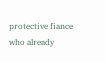protective fiance who already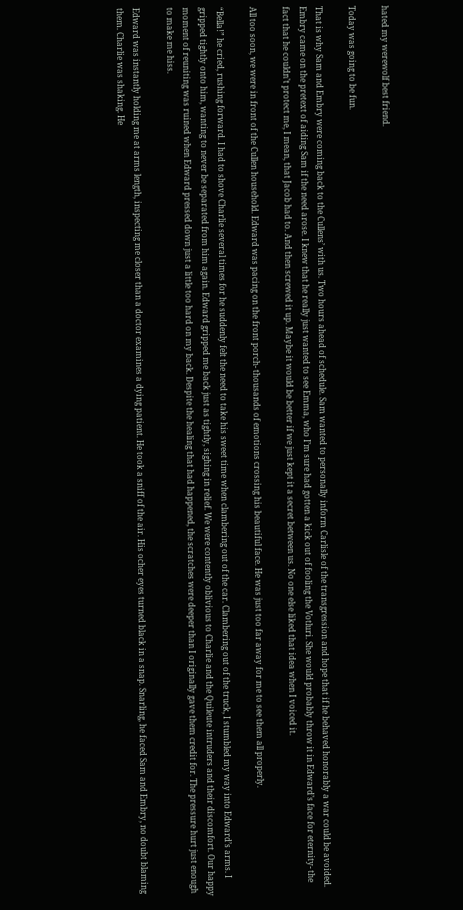hated my werewolf best friend.

Today was going to be fun.

That is why Sam and Embry were coming back to the Cullens’ with us. Two hours ahead of schedule. Sam wanted to personally inform Carlisle of the transgression and hope that if he behaved honorably a war could be avoided. Embry came on the pretext of aiding Sam if the need arose. I knew that he really just wanted to see Emma, who I’m sure had gotten a kick out of fooling the Votluri. She would probably throw it in Edward’s face for eternity- the fact that he couldn’t protect me, I mean, that Jacob had to. And then screwed it up. Maybe it would be better if we just kept it a secret between us. No one else liked that idea when I voiced it.

All too soon, we were in front of the Cullen household. Edward was pacing on the front porch- thousands of emotions crossing his beautiful face. He was just too far away for me to see them all properly.

“Bella!” he cried, rushing forward. I had to shove Charlie several times for he suddenly felt the need to take his sweet time when clambering out of the car. Clambering out of the truck, I stumbled my way into Edward’s arms. I gripped tightly onto him, wanting to never be separated from him again. Edward gripped me back just as tightly, sighing in relief. We were contently oblivious to Charlie and the Quileute intruders and their discomfort. Our happy moment of reuniting was ruined when Edward pressed down just a little too hard on my back. Despite the healing that had happened, the scratches were deeper than I originally gave them credit for. The pressure hurt just enough to make me hiss.

Edward was instantly holding me at arms length, inspecting me closer than a doctor examines a dying patient. He took a sniff of the air. His ocher eyes turned black in a snap. Snarling, he faced Sam and Embry, no doubt blaming them. Charlie was shaking. He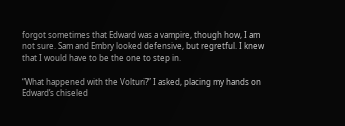forgot sometimes that Edward was a vampire, though how, I am not sure. Sam and Embry looked defensive, but regretful. I knew that I would have to be the one to step in.

“What happened with the Volturi?” I asked, placing my hands on Edward’s chiseled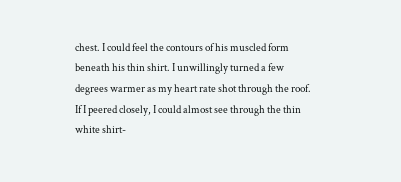chest. I could feel the contours of his muscled form beneath his thin shirt. I unwillingly turned a few degrees warmer as my heart rate shot through the roof. If I peered closely, I could almost see through the thin white shirt-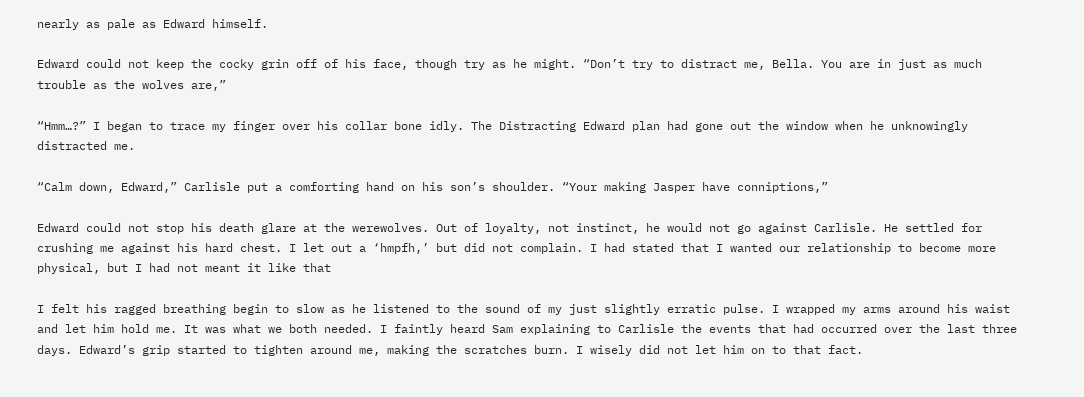nearly as pale as Edward himself.

Edward could not keep the cocky grin off of his face, though try as he might. “Don’t try to distract me, Bella. You are in just as much trouble as the wolves are,”

“Hmm…?” I began to trace my finger over his collar bone idly. The Distracting Edward plan had gone out the window when he unknowingly distracted me.

“Calm down, Edward,” Carlisle put a comforting hand on his son’s shoulder. “Your making Jasper have conniptions,”

Edward could not stop his death glare at the werewolves. Out of loyalty, not instinct, he would not go against Carlisle. He settled for crushing me against his hard chest. I let out a ‘hmpfh,’ but did not complain. I had stated that I wanted our relationship to become more physical, but I had not meant it like that

I felt his ragged breathing begin to slow as he listened to the sound of my just slightly erratic pulse. I wrapped my arms around his waist and let him hold me. It was what we both needed. I faintly heard Sam explaining to Carlisle the events that had occurred over the last three days. Edward’s grip started to tighten around me, making the scratches burn. I wisely did not let him on to that fact.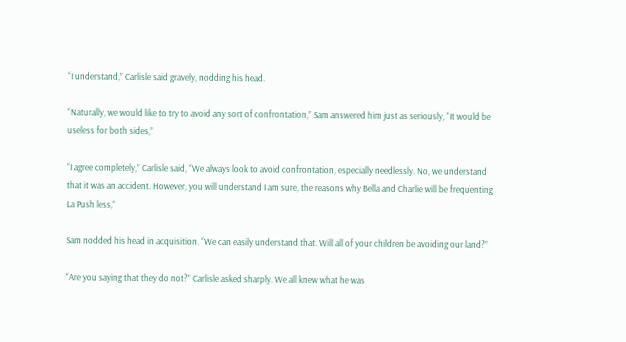“I understand,” Carlisle said gravely, nodding his head.

“Naturally, we would like to try to avoid any sort of confrontation,” Sam answered him just as seriously, “It would be useless for both sides,”

“I agree completely,” Carlisle said, “We always look to avoid confrontation, especially needlessly. No, we understand that it was an accident. However, you will understand I am sure, the reasons why Bella and Charlie will be frequenting La Push less,”

Sam nodded his head in acquisition. “We can easily understand that. Will all of your children be avoiding our land?”

“Are you saying that they do not?” Carlisle asked sharply. We all knew what he was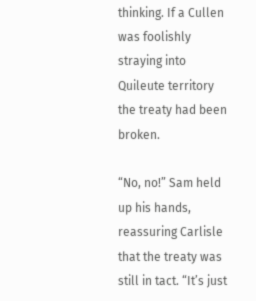thinking. If a Cullen was foolishly straying into Quileute territory the treaty had been broken.

“No, no!” Sam held up his hands, reassuring Carlisle that the treaty was still in tact. “It’s just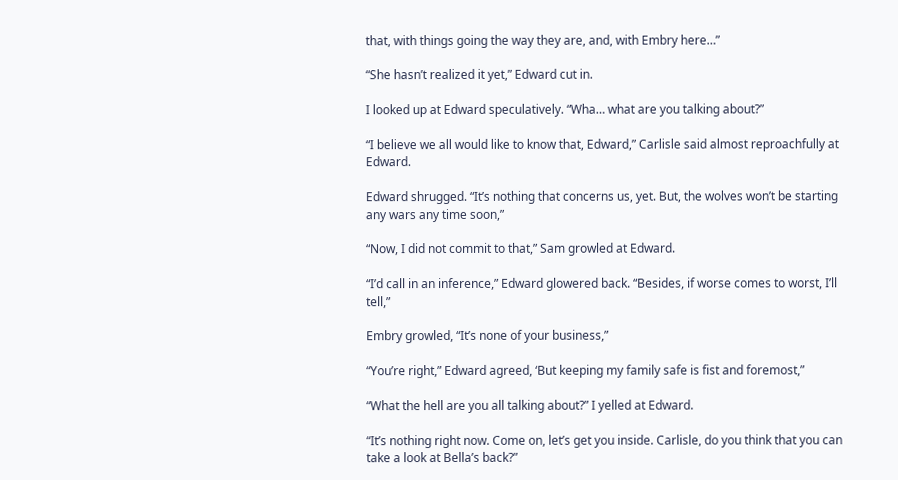that, with things going the way they are, and, with Embry here…”

“She hasn’t realized it yet,” Edward cut in.

I looked up at Edward speculatively. “Wha… what are you talking about?”

“I believe we all would like to know that, Edward,” Carlisle said almost reproachfully at Edward.

Edward shrugged. “It’s nothing that concerns us, yet. But, the wolves won’t be starting any wars any time soon,”

“Now, I did not commit to that,” Sam growled at Edward.

“I’d call in an inference,” Edward glowered back. “Besides, if worse comes to worst, I’ll tell,”

Embry growled, “It’s none of your business,”

“You’re right,” Edward agreed, ‘But keeping my family safe is fist and foremost,”

“What the hell are you all talking about?” I yelled at Edward.

“It’s nothing right now. Come on, let’s get you inside. Carlisle, do you think that you can take a look at Bella’s back?”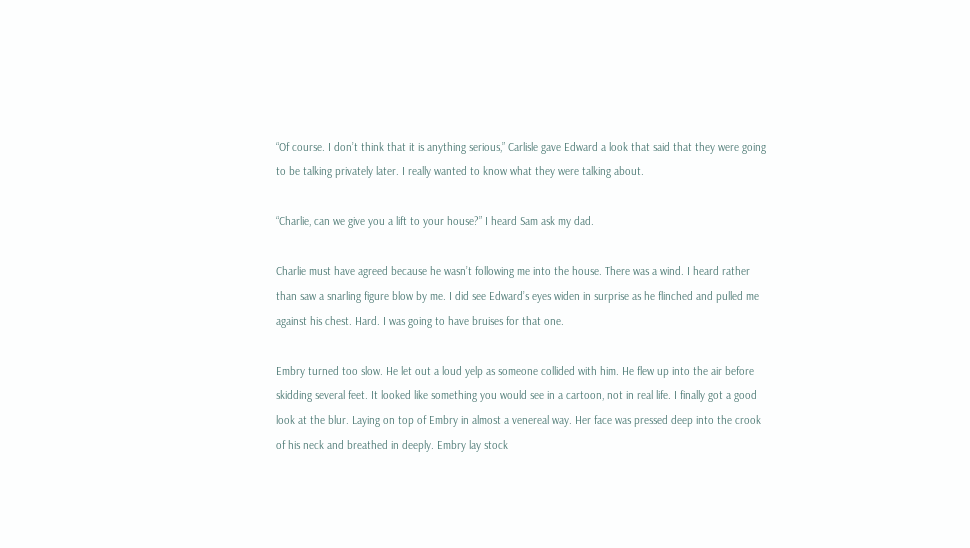“Of course. I don’t think that it is anything serious,” Carlisle gave Edward a look that said that they were going to be talking privately later. I really wanted to know what they were talking about.

“Charlie, can we give you a lift to your house?” I heard Sam ask my dad.

Charlie must have agreed because he wasn’t following me into the house. There was a wind. I heard rather than saw a snarling figure blow by me. I did see Edward’s eyes widen in surprise as he flinched and pulled me against his chest. Hard. I was going to have bruises for that one.

Embry turned too slow. He let out a loud yelp as someone collided with him. He flew up into the air before skidding several feet. It looked like something you would see in a cartoon, not in real life. I finally got a good look at the blur. Laying on top of Embry in almost a venereal way. Her face was pressed deep into the crook of his neck and breathed in deeply. Embry lay stock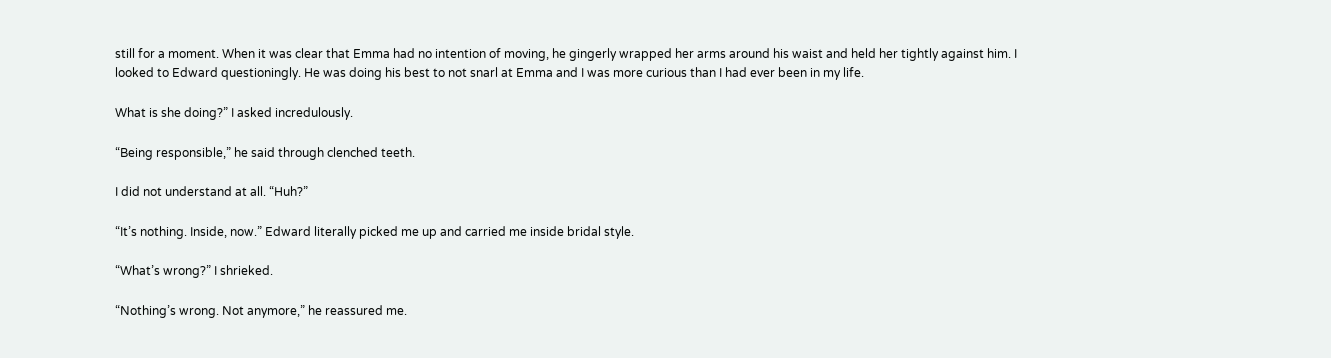still for a moment. When it was clear that Emma had no intention of moving, he gingerly wrapped her arms around his waist and held her tightly against him. I looked to Edward questioningly. He was doing his best to not snarl at Emma and I was more curious than I had ever been in my life.

What is she doing?” I asked incredulously.

“Being responsible,” he said through clenched teeth.

I did not understand at all. “Huh?”

“It’s nothing. Inside, now.” Edward literally picked me up and carried me inside bridal style.

“What’s wrong?” I shrieked.

“Nothing’s wrong. Not anymore,” he reassured me.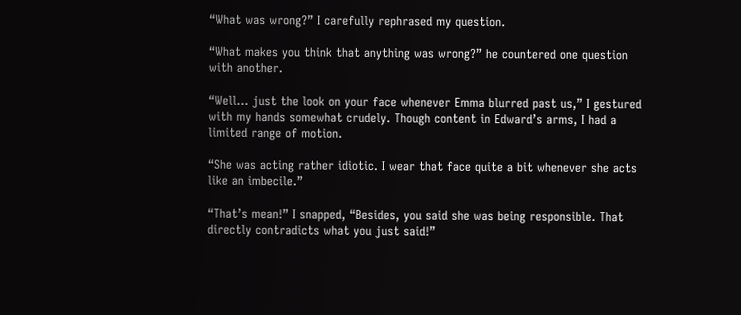“What was wrong?” I carefully rephrased my question.

“What makes you think that anything was wrong?” he countered one question with another.

“Well… just the look on your face whenever Emma blurred past us,” I gestured with my hands somewhat crudely. Though content in Edward’s arms, I had a limited range of motion.

“She was acting rather idiotic. I wear that face quite a bit whenever she acts like an imbecile.”

“That’s mean!” I snapped, “Besides, you said she was being responsible. That directly contradicts what you just said!”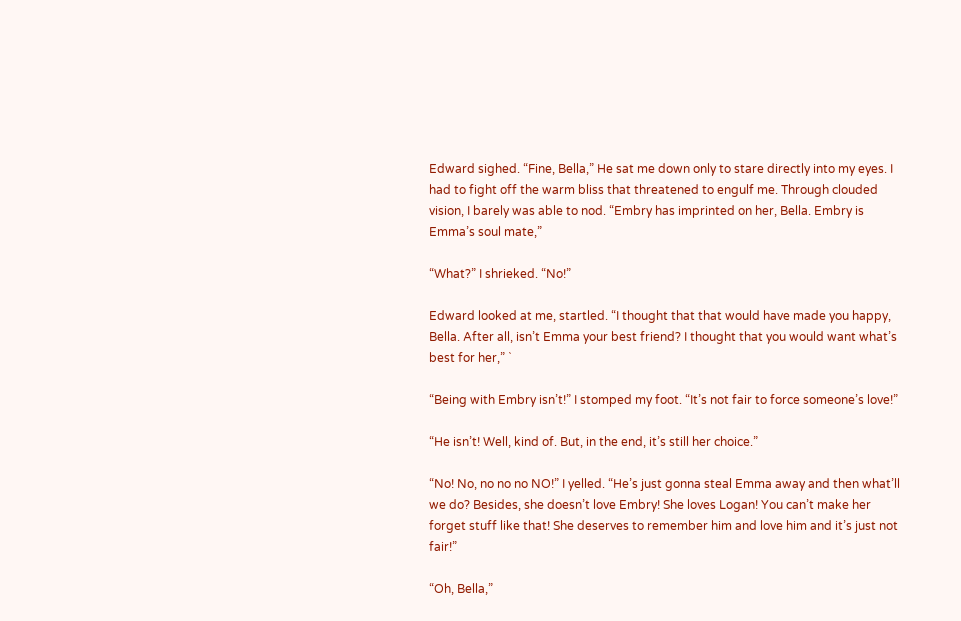Edward sighed. “Fine, Bella,” He sat me down only to stare directly into my eyes. I had to fight off the warm bliss that threatened to engulf me. Through clouded vision, I barely was able to nod. “Embry has imprinted on her, Bella. Embry is Emma’s soul mate,”

“What?” I shrieked. “No!”

Edward looked at me, startled. “I thought that that would have made you happy, Bella. After all, isn’t Emma your best friend? I thought that you would want what’s best for her,” `

“Being with Embry isn’t!” I stomped my foot. “It’s not fair to force someone’s love!”

“He isn’t! Well, kind of. But, in the end, it’s still her choice.”

“No! No, no no no NO!” I yelled. “He’s just gonna steal Emma away and then what’ll we do? Besides, she doesn’t love Embry! She loves Logan! You can’t make her forget stuff like that! She deserves to remember him and love him and it’s just not fair!”

“Oh, Bella,”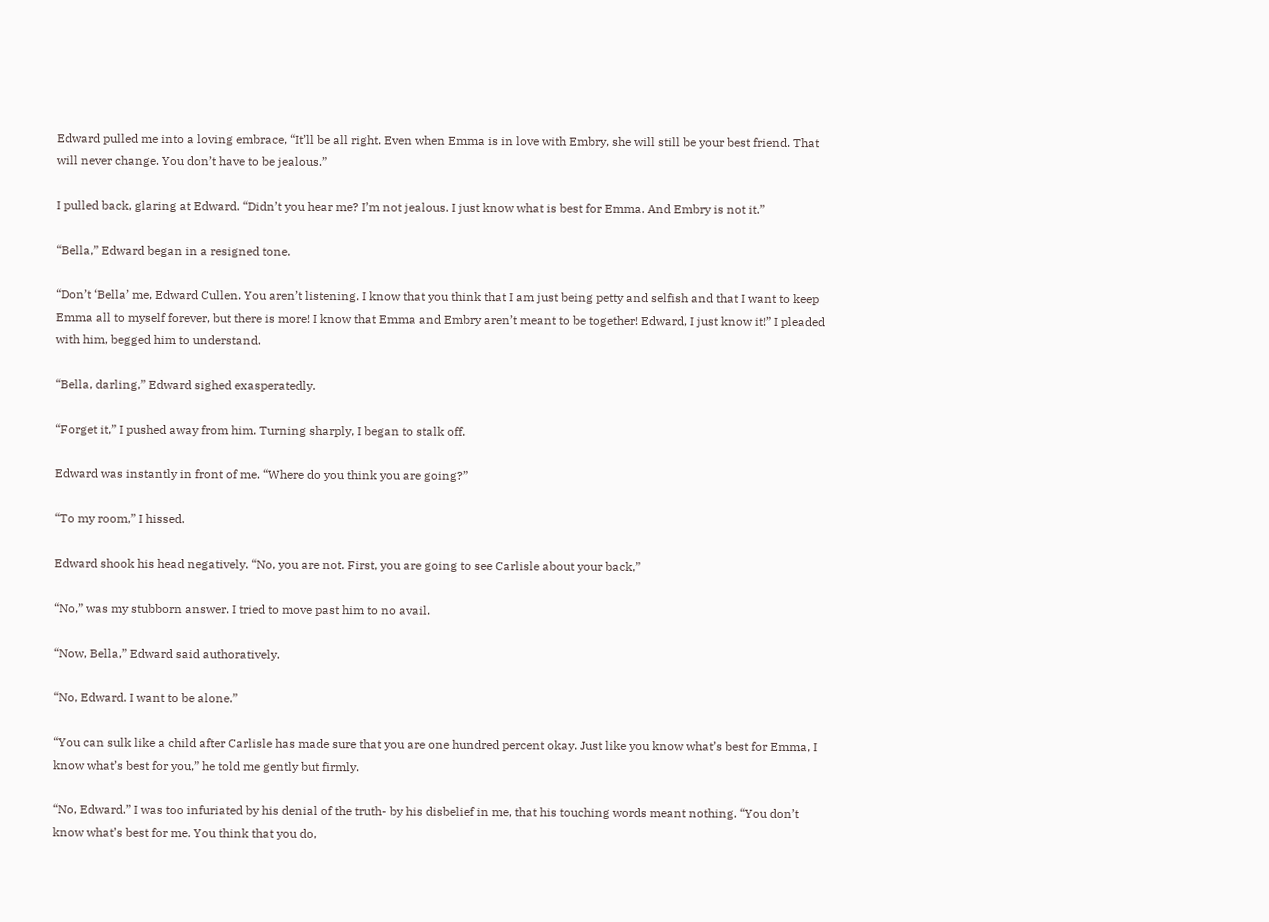Edward pulled me into a loving embrace, “It’ll be all right. Even when Emma is in love with Embry, she will still be your best friend. That will never change. You don’t have to be jealous.”

I pulled back, glaring at Edward. “Didn’t you hear me? I’m not jealous. I just know what is best for Emma. And Embry is not it.”

“Bella,” Edward began in a resigned tone.

“Don’t ‘Bella’ me, Edward Cullen. You aren’t listening. I know that you think that I am just being petty and selfish and that I want to keep Emma all to myself forever, but there is more! I know that Emma and Embry aren’t meant to be together! Edward, I just know it!” I pleaded with him, begged him to understand.

“Bella, darling,” Edward sighed exasperatedly.

“Forget it,” I pushed away from him. Turning sharply, I began to stalk off.

Edward was instantly in front of me. “Where do you think you are going?”

“To my room,” I hissed.

Edward shook his head negatively. “No, you are not. First, you are going to see Carlisle about your back,”

“No,” was my stubborn answer. I tried to move past him to no avail.

“Now, Bella,” Edward said authoratively.

“No, Edward. I want to be alone.”

“You can sulk like a child after Carlisle has made sure that you are one hundred percent okay. Just like you know what’s best for Emma, I know what’s best for you,” he told me gently but firmly.

“No, Edward.” I was too infuriated by his denial of the truth- by his disbelief in me, that his touching words meant nothing. “You don’t know what’s best for me. You think that you do,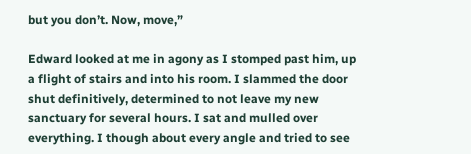but you don’t. Now, move,”

Edward looked at me in agony as I stomped past him, up a flight of stairs and into his room. I slammed the door shut definitively, determined to not leave my new sanctuary for several hours. I sat and mulled over everything. I though about every angle and tried to see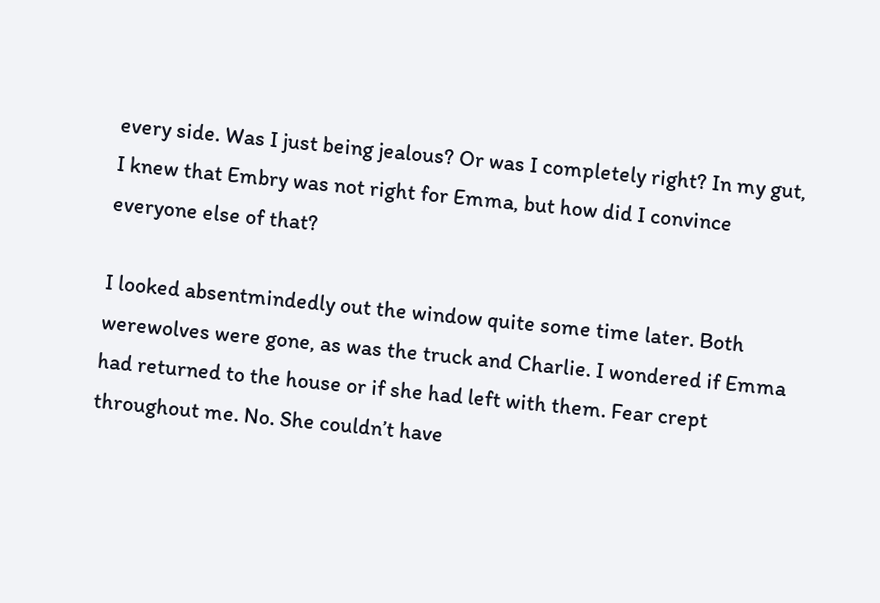every side. Was I just being jealous? Or was I completely right? In my gut, I knew that Embry was not right for Emma, but how did I convince everyone else of that?

I looked absentmindedly out the window quite some time later. Both werewolves were gone, as was the truck and Charlie. I wondered if Emma had returned to the house or if she had left with them. Fear crept throughout me. No. She couldn’t have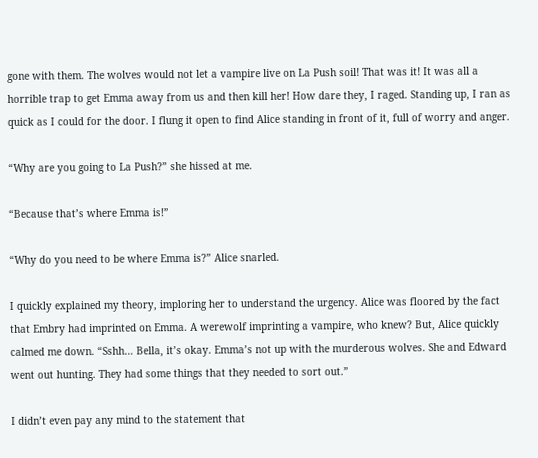gone with them. The wolves would not let a vampire live on La Push soil! That was it! It was all a horrible trap to get Emma away from us and then kill her! How dare they, I raged. Standing up, I ran as quick as I could for the door. I flung it open to find Alice standing in front of it, full of worry and anger.

“Why are you going to La Push?” she hissed at me.

“Because that’s where Emma is!”

“Why do you need to be where Emma is?” Alice snarled.

I quickly explained my theory, imploring her to understand the urgency. Alice was floored by the fact that Embry had imprinted on Emma. A werewolf imprinting a vampire, who knew? But, Alice quickly calmed me down. “Sshh… Bella, it’s okay. Emma’s not up with the murderous wolves. She and Edward went out hunting. They had some things that they needed to sort out.”

I didn’t even pay any mind to the statement that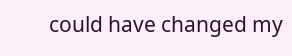could have changed my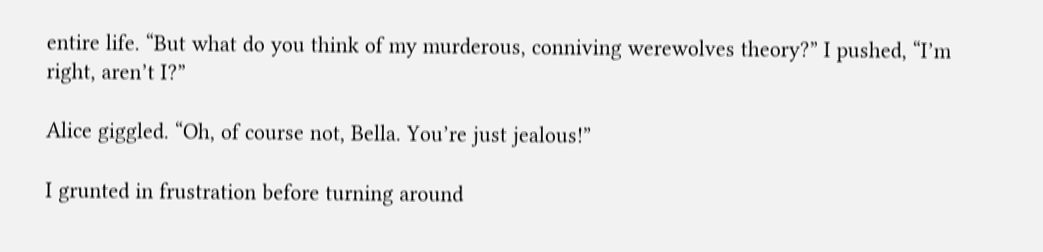entire life. “But what do you think of my murderous, conniving werewolves theory?” I pushed, “I’m right, aren’t I?”

Alice giggled. “Oh, of course not, Bella. You’re just jealous!”

I grunted in frustration before turning around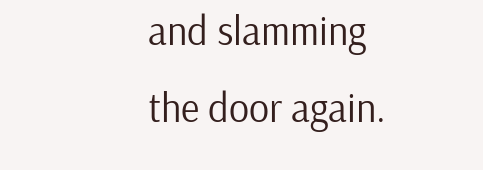and slamming the door again.